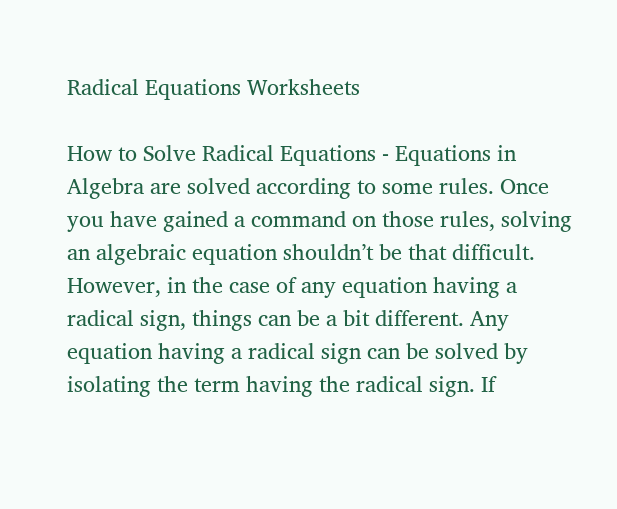Radical Equations Worksheets

How to Solve Radical Equations - Equations in Algebra are solved according to some rules. Once you have gained a command on those rules, solving an algebraic equation shouldn’t be that difficult. However, in the case of any equation having a radical sign, things can be a bit different. Any equation having a radical sign can be solved by isolating the term having the radical sign. If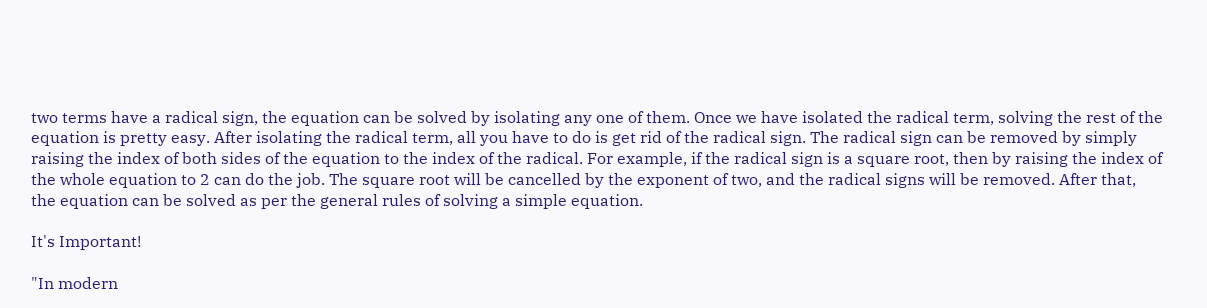two terms have a radical sign, the equation can be solved by isolating any one of them. Once we have isolated the radical term, solving the rest of the equation is pretty easy. After isolating the radical term, all you have to do is get rid of the radical sign. The radical sign can be removed by simply raising the index of both sides of the equation to the index of the radical. For example, if the radical sign is a square root, then by raising the index of the whole equation to 2 can do the job. The square root will be cancelled by the exponent of two, and the radical signs will be removed. After that, the equation can be solved as per the general rules of solving a simple equation.

It's Important!

"In modern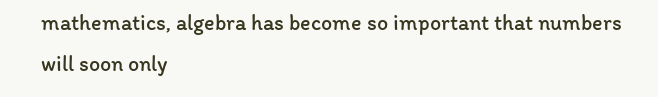mathematics, algebra has become so important that numbers will soon only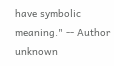have symbolic meaning." -- Author unknown